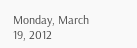Monday, March 19, 2012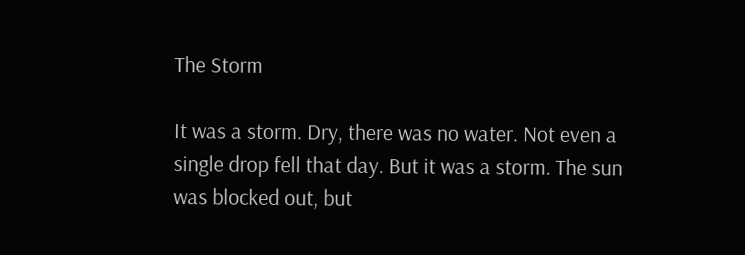The Storm

It was a storm. Dry, there was no water. Not even a single drop fell that day. But it was a storm. The sun was blocked out, but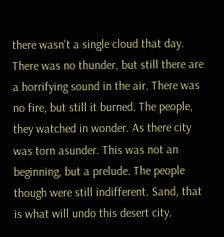there wasn't a single cloud that day. There was no thunder, but still there are a horrifying sound in the air. There was no fire, but still it burned. The people, they watched in wonder. As there city was torn asunder. This was not an beginning, but a prelude. The people though were still indifferent. Sand, that is what will undo this desert city.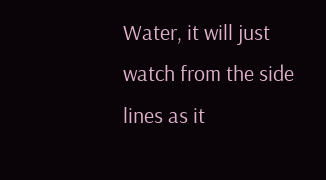Water, it will just watch from the side lines as it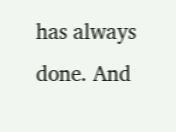has always done. And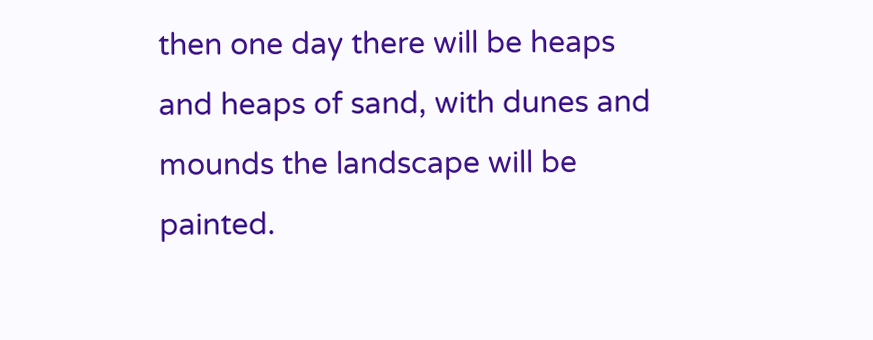then one day there will be heaps and heaps of sand, with dunes and mounds the landscape will be painted.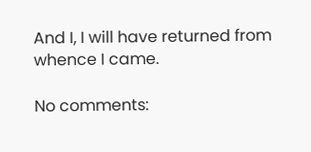And I, I will have returned from whence I came.

No comments: